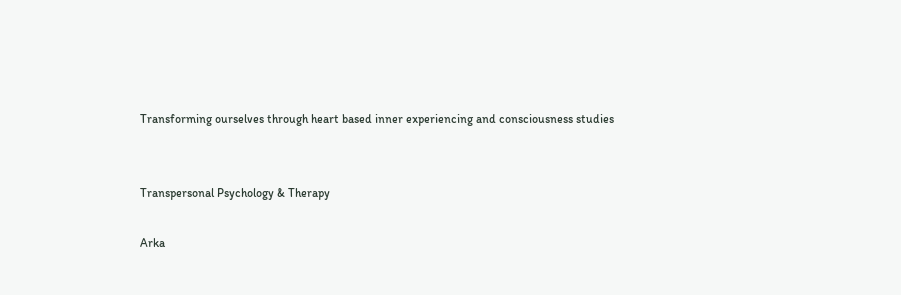Transforming ourselves through heart based inner experiencing and consciousness studies


Transpersonal Psychology & Therapy

Arka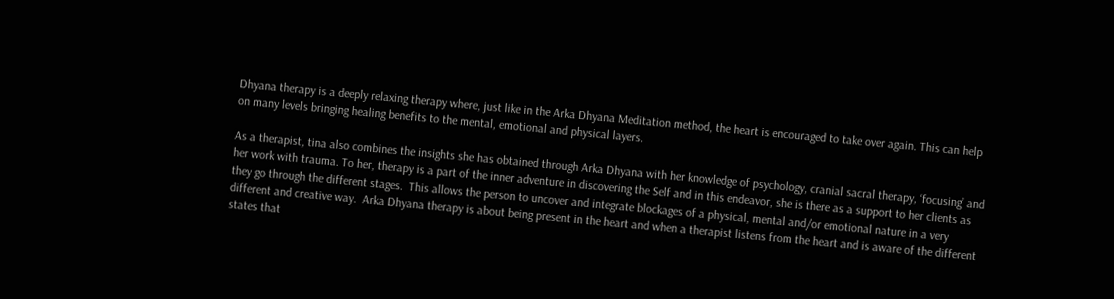Dhyana therapy is a deeply relaxing therapy where, just like in the Arka Dhyana Meditation method, the heart is encouraged to take over again. This can help on many levels bringing healing benefits to the mental, emotional and physical layers.

As a therapist, tina also combines the insights she has obtained through Arka Dhyana with her knowledge of psychology, cranial sacral therapy, ‘focusing’ and her work with trauma. To her, therapy is a part of the inner adventure in discovering the Self and in this endeavor, she is there as a support to her clients as they go through the different stages.  This allows the person to uncover and integrate blockages of a physical, mental and/or emotional nature in a very different and creative way.  Arka Dhyana therapy is about being present in the heart and when a therapist listens from the heart and is aware of the different states that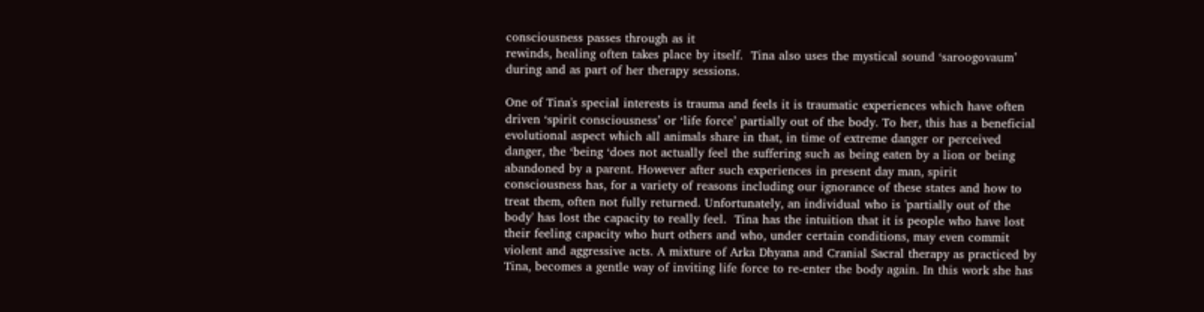consciousness passes through as it
rewinds, healing often takes place by itself.  Tina also uses the mystical sound ‘saroogovaum’ during and as part of her therapy sessions.

One of Tina's special interests is trauma and feels it is traumatic experiences which have often driven ‘spirit consciousness’ or ‘life force’ partially out of the body. To her, this has a beneficial evolutional aspect which all animals share in that, in time of extreme danger or perceived danger, the ‘being ‘does not actually feel the suffering such as being eaten by a lion or being abandoned by a parent. However after such experiences in present day man, spirit consciousness has, for a variety of reasons including our ignorance of these states and how to treat them, often not fully returned. Unfortunately, an individual who is 'partially out of the body' has lost the capacity to really feel.  Tina has the intuition that it is people who have lost their feeling capacity who hurt others and who, under certain conditions, may even commit violent and aggressive acts. A mixture of Arka Dhyana and Cranial Sacral therapy as practiced by Tina, becomes a gentle way of inviting life force to re-enter the body again. In this work she has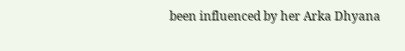been influenced by her Arka Dhyana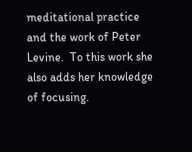meditational practice and the work of Peter Levine.  To this work she also adds her knowledge of focusing.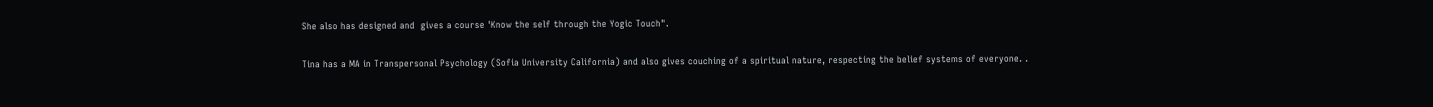She also has designed and  gives a course 'Know the self through the Yogic Touch".

Tina has a MA in Transpersonal Psychology (Sofia University California) and also gives couching of a spiritual nature, respecting the belief systems of everyone. .